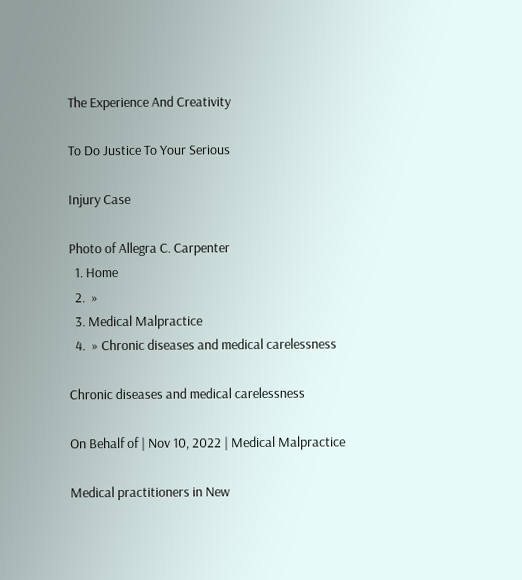The Experience And Creativity

To Do Justice To Your Serious

Injury Case

Photo of Allegra C. Carpenter
  1. Home
  2.  »
  3. Medical Malpractice
  4.  » Chronic diseases and medical carelessness

Chronic diseases and medical carelessness

On Behalf of | Nov 10, 2022 | Medical Malpractice

Medical practitioners in New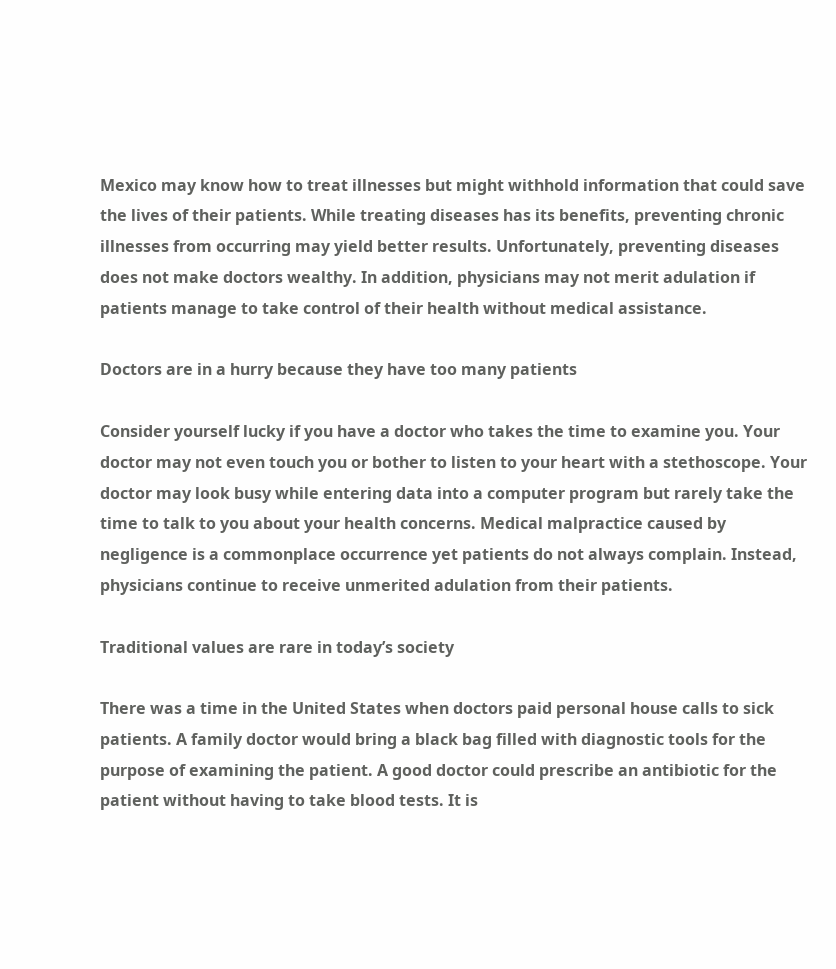Mexico may know how to treat illnesses but might withhold information that could save the lives of their patients. While treating diseases has its benefits, preventing chronic illnesses from occurring may yield better results. Unfortunately, preventing diseases does not make doctors wealthy. In addition, physicians may not merit adulation if patients manage to take control of their health without medical assistance.

Doctors are in a hurry because they have too many patients

Consider yourself lucky if you have a doctor who takes the time to examine you. Your doctor may not even touch you or bother to listen to your heart with a stethoscope. Your doctor may look busy while entering data into a computer program but rarely take the time to talk to you about your health concerns. Medical malpractice caused by negligence is a commonplace occurrence yet patients do not always complain. Instead, physicians continue to receive unmerited adulation from their patients.

Traditional values are rare in today’s society

There was a time in the United States when doctors paid personal house calls to sick patients. A family doctor would bring a black bag filled with diagnostic tools for the purpose of examining the patient. A good doctor could prescribe an antibiotic for the patient without having to take blood tests. It is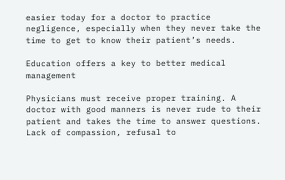easier today for a doctor to practice negligence, especially when they never take the time to get to know their patient’s needs.

Education offers a key to better medical management

Physicians must receive proper training. A doctor with good manners is never rude to their patient and takes the time to answer questions. Lack of compassion, refusal to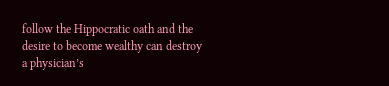follow the Hippocratic oath and the desire to become wealthy can destroy a physician’s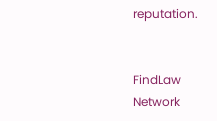reputation.


FindLaw Network